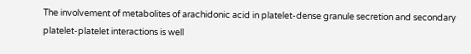The involvement of metabolites of arachidonic acid in platelet-dense granule secretion and secondary platelet-platelet interactions is well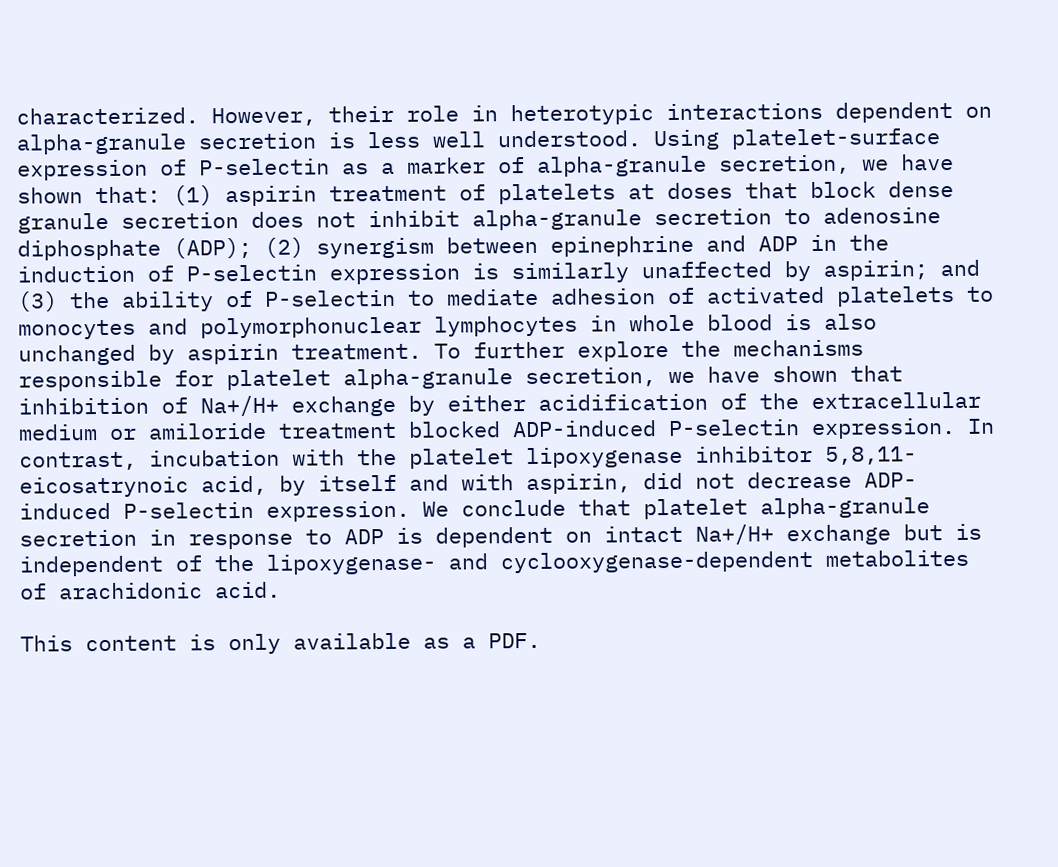characterized. However, their role in heterotypic interactions dependent on alpha-granule secretion is less well understood. Using platelet-surface expression of P-selectin as a marker of alpha-granule secretion, we have shown that: (1) aspirin treatment of platelets at doses that block dense granule secretion does not inhibit alpha-granule secretion to adenosine diphosphate (ADP); (2) synergism between epinephrine and ADP in the induction of P-selectin expression is similarly unaffected by aspirin; and (3) the ability of P-selectin to mediate adhesion of activated platelets to monocytes and polymorphonuclear lymphocytes in whole blood is also unchanged by aspirin treatment. To further explore the mechanisms responsible for platelet alpha-granule secretion, we have shown that inhibition of Na+/H+ exchange by either acidification of the extracellular medium or amiloride treatment blocked ADP-induced P-selectin expression. In contrast, incubation with the platelet lipoxygenase inhibitor 5,8,11- eicosatrynoic acid, by itself and with aspirin, did not decrease ADP- induced P-selectin expression. We conclude that platelet alpha-granule secretion in response to ADP is dependent on intact Na+/H+ exchange but is independent of the lipoxygenase- and cyclooxygenase-dependent metabolites of arachidonic acid.

This content is only available as a PDF.